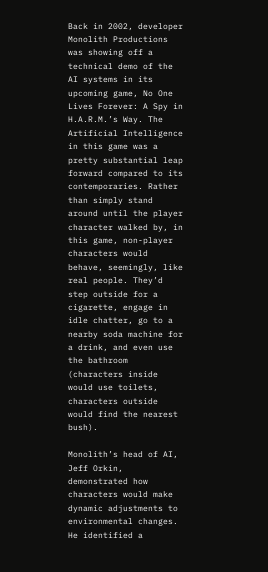Back in 2002, developer Monolith Productions was showing off a technical demo of the AI systems in its upcoming game, No One Lives Forever: A Spy in H.A.R.M.’s Way. The Artificial Intelligence in this game was a pretty substantial leap forward compared to its contemporaries. Rather than simply stand around until the player character walked by, in this game, non-player characters would behave, seemingly, like real people. They’d step outside for a cigarette, engage in idle chatter, go to a nearby soda machine for a drink, and even use the bathroom (characters inside would use toilets, characters outside would find the nearest bush).

Monolith’s head of AI, Jeff Orkin, demonstrated how characters would make dynamic adjustments to environmental changes. He identified a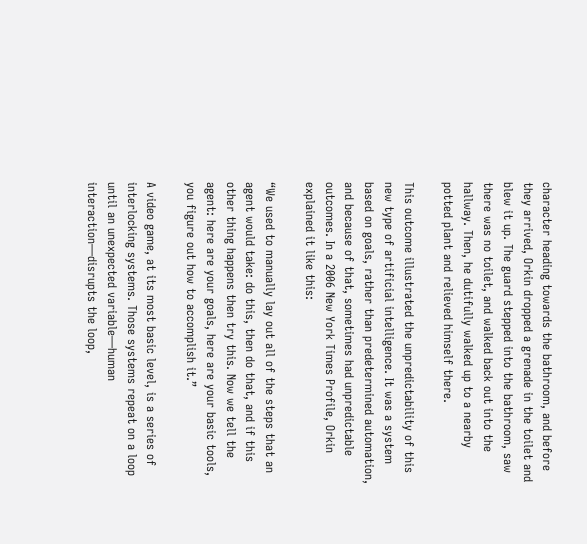character heading towards the bathroom, and before they arrived, Orkin dropped a grenade in the toilet and blew it up. The guard stepped into the bathroom, saw there was no toilet, and walked back out into the hallway. Then, he dutifully walked up to a nearby potted plant and relieved himself there.

This outcome illustrated the unpredictability of this new type of artificial intelligence. It was a system based on goals, rather than predetermined automation, and because of that, sometimes had unpredictable outcomes. In a 2006 New York Times Profile, Orkin explained it like this:

“We used to manually lay out all of the steps that an agent would take: do this, then do that, and if this other thing happens then try this. Now we tell the agent: here are your goals, here are your basic tools, you figure out how to accomplish it.”

A video game, at its most basic level, is a series of interlocking systems. Those systems repeat on a loop until an unexpected variable—human interaction—disrupts the loop,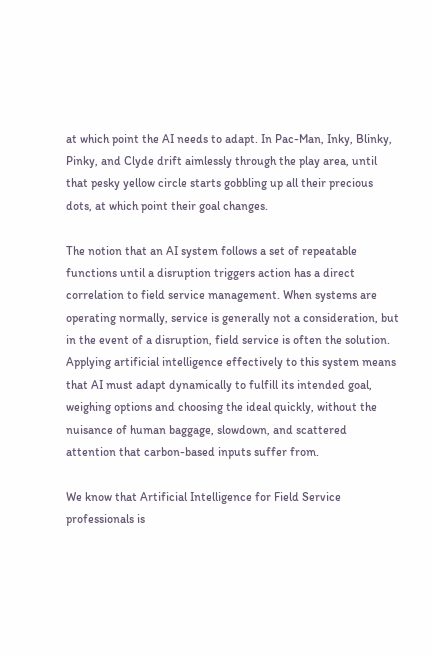at which point the AI needs to adapt. In Pac-Man, Inky, Blinky, Pinky, and Clyde drift aimlessly through the play area, until that pesky yellow circle starts gobbling up all their precious dots, at which point their goal changes.

The notion that an AI system follows a set of repeatable functions until a disruption triggers action has a direct correlation to field service management. When systems are operating normally, service is generally not a consideration, but in the event of a disruption, field service is often the solution. Applying artificial intelligence effectively to this system means that AI must adapt dynamically to fulfill its intended goal, weighing options and choosing the ideal quickly, without the nuisance of human baggage, slowdown, and scattered attention that carbon-based inputs suffer from.

We know that Artificial Intelligence for Field Service professionals is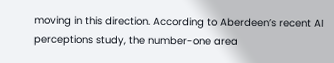moving in this direction. According to Aberdeen’s recent AI perceptions study, the number-one area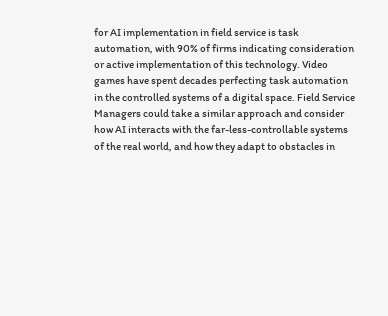for AI implementation in field service is task automation, with 90% of firms indicating consideration or active implementation of this technology. Video games have spent decades perfecting task automation in the controlled systems of a digital space. Field Service Managers could take a similar approach and consider how AI interacts with the far-less-controllable systems of the real world, and how they adapt to obstacles in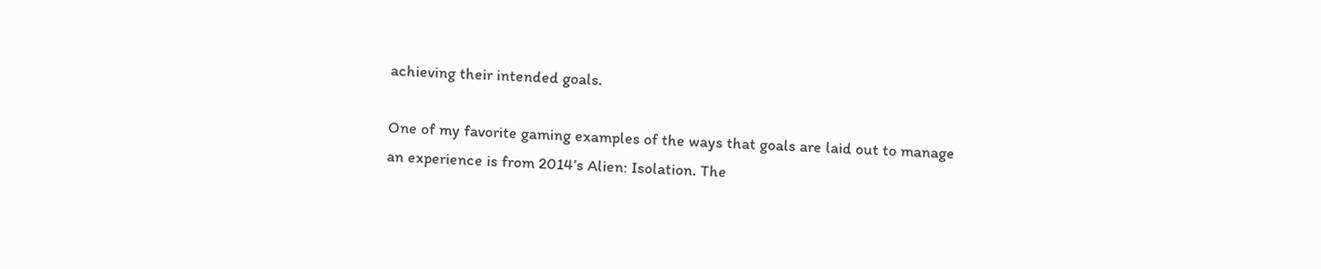achieving their intended goals.

One of my favorite gaming examples of the ways that goals are laid out to manage an experience is from 2014’s Alien: Isolation. The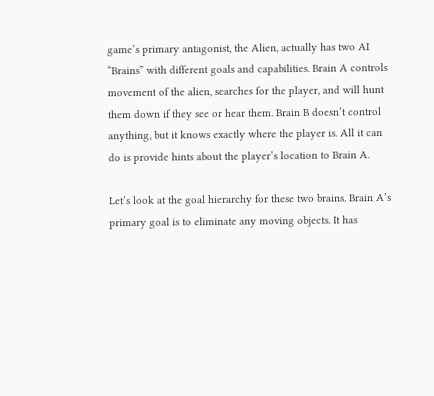game’s primary antagonist, the Alien, actually has two AI “Brains” with different goals and capabilities. Brain A controls movement of the alien, searches for the player, and will hunt them down if they see or hear them. Brain B doesn’t control anything, but it knows exactly where the player is. All it can do is provide hints about the player’s location to Brain A.

Let’s look at the goal hierarchy for these two brains. Brain A’s primary goal is to eliminate any moving objects. It has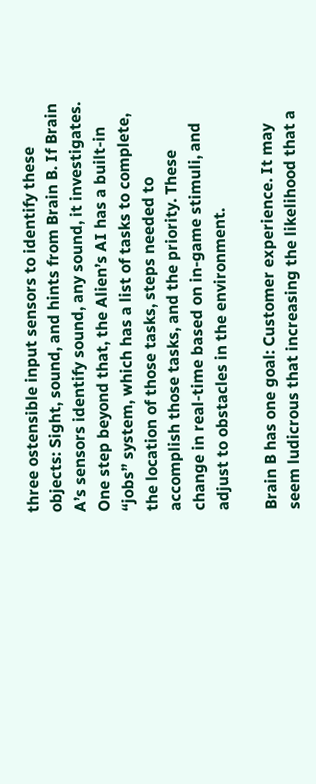three ostensible input sensors to identify these objects: Sight, sound, and hints from Brain B. If Brain A’s sensors identify sound, any sound, it investigates. One step beyond that, the Alien’s AI has a built-in “jobs” system, which has a list of tasks to complete, the location of those tasks, steps needed to accomplish those tasks, and the priority. These change in real-time based on in-game stimuli, and adjust to obstacles in the environment.

Brain B has one goal: Customer experience. It may seem ludicrous that increasing the likelihood that a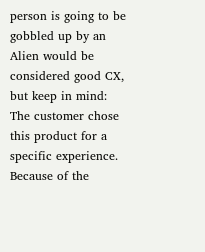person is going to be gobbled up by an Alien would be considered good CX, but keep in mind: The customer chose this product for a specific experience. Because of the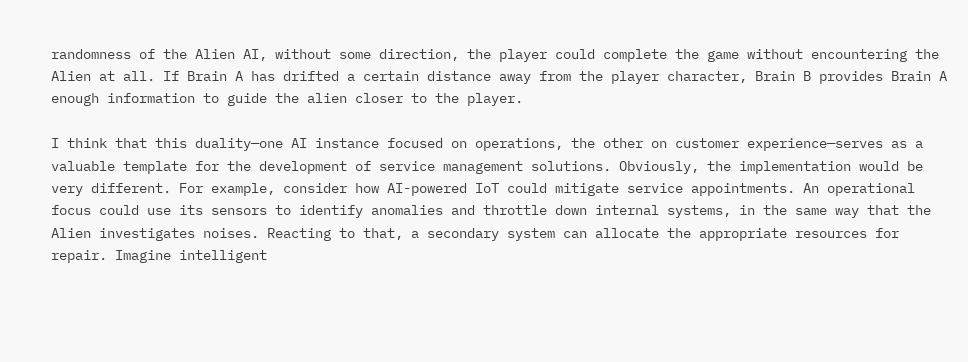randomness of the Alien AI, without some direction, the player could complete the game without encountering the Alien at all. If Brain A has drifted a certain distance away from the player character, Brain B provides Brain A enough information to guide the alien closer to the player.

I think that this duality—one AI instance focused on operations, the other on customer experience—serves as a valuable template for the development of service management solutions. Obviously, the implementation would be very different. For example, consider how AI-powered IoT could mitigate service appointments. An operational focus could use its sensors to identify anomalies and throttle down internal systems, in the same way that the Alien investigates noises. Reacting to that, a secondary system can allocate the appropriate resources for repair. Imagine intelligent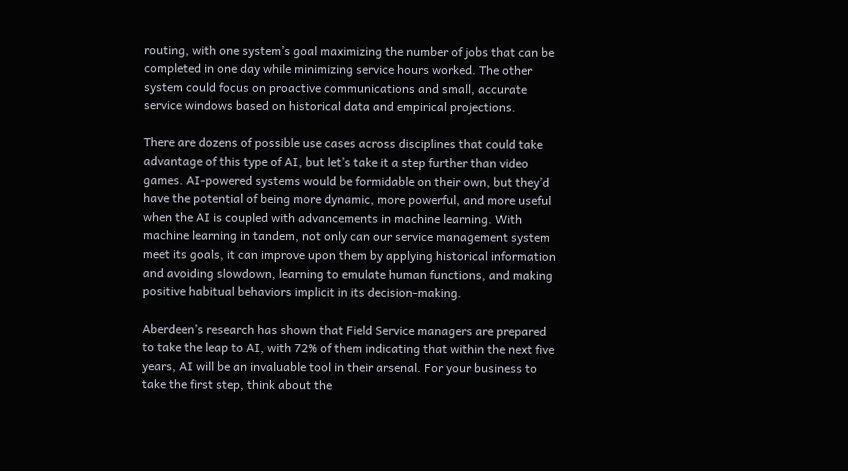routing, with one system’s goal maximizing the number of jobs that can be completed in one day while minimizing service hours worked. The other system could focus on proactive communications and small, accurate service windows based on historical data and empirical projections.

There are dozens of possible use cases across disciplines that could take advantage of this type of AI, but let’s take it a step further than video games. AI-powered systems would be formidable on their own, but they’d have the potential of being more dynamic, more powerful, and more useful when the AI is coupled with advancements in machine learning. With machine learning in tandem, not only can our service management system meet its goals, it can improve upon them by applying historical information and avoiding slowdown, learning to emulate human functions, and making positive habitual behaviors implicit in its decision-making.

Aberdeen’s research has shown that Field Service managers are prepared to take the leap to AI, with 72% of them indicating that within the next five years, AI will be an invaluable tool in their arsenal. For your business to take the first step, think about the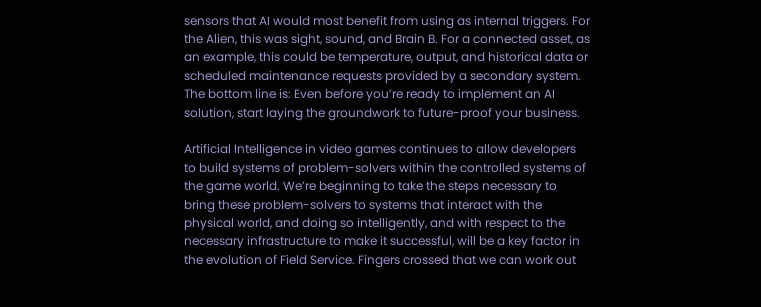sensors that AI would most benefit from using as internal triggers. For the Alien, this was sight, sound, and Brain B. For a connected asset, as an example, this could be temperature, output, and historical data or scheduled maintenance requests provided by a secondary system. The bottom line is: Even before you’re ready to implement an AI solution, start laying the groundwork to future-proof your business.

Artificial Intelligence in video games continues to allow developers to build systems of problem-solvers within the controlled systems of the game world. We’re beginning to take the steps necessary to bring these problem-solvers to systems that interact with the physical world, and doing so intelligently, and with respect to the necessary infrastructure to make it successful, will be a key factor in the evolution of Field Service. Fingers crossed that we can work out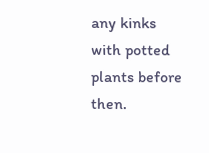any kinks with potted plants before then.